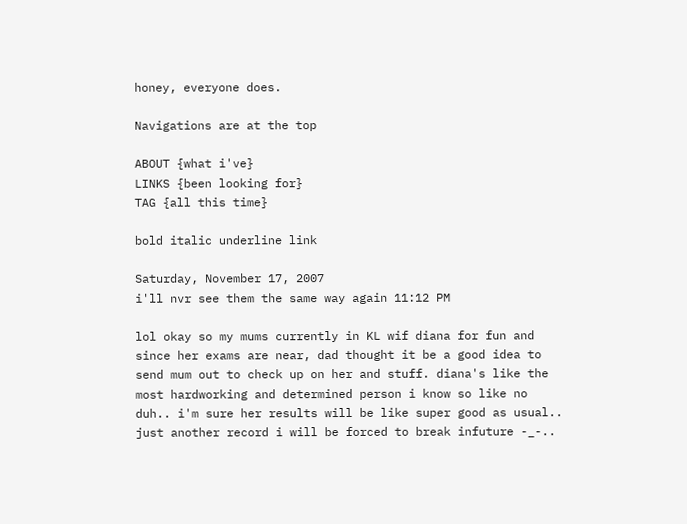honey, everyone does.

Navigations are at the top

ABOUT {what i've}
LINKS {been looking for}
TAG {all this time}

bold italic underline link

Saturday, November 17, 2007
i'll nvr see them the same way again 11:12 PM

lol okay so my mums currently in KL wif diana for fun and since her exams are near, dad thought it be a good idea to send mum out to check up on her and stuff. diana's like the most hardworking and determined person i know so like no duh.. i'm sure her results will be like super good as usual.. just another record i will be forced to break infuture -_-..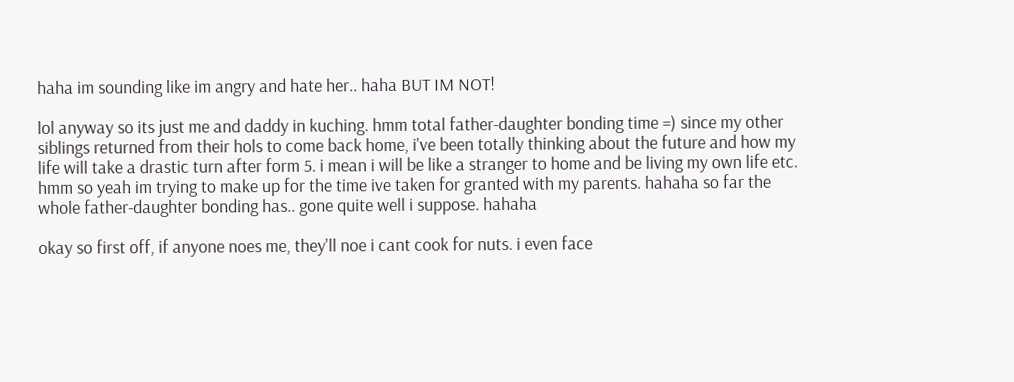haha im sounding like im angry and hate her.. haha BUT IM NOT!

lol anyway so its just me and daddy in kuching. hmm total father-daughter bonding time =) since my other siblings returned from their hols to come back home, i've been totally thinking about the future and how my life will take a drastic turn after form 5. i mean i will be like a stranger to home and be living my own life etc. hmm so yeah im trying to make up for the time ive taken for granted with my parents. hahaha so far the whole father-daughter bonding has.. gone quite well i suppose. hahaha

okay so first off, if anyone noes me, they'll noe i cant cook for nuts. i even face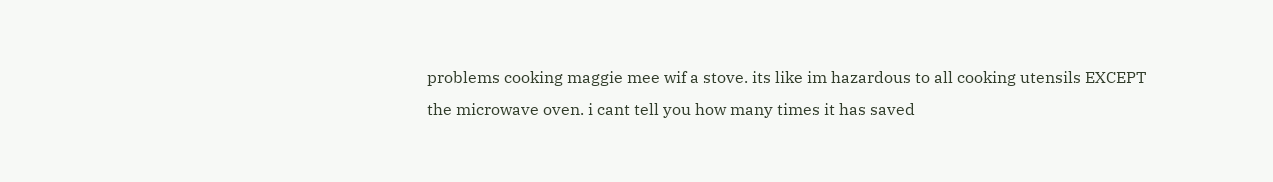problems cooking maggie mee wif a stove. its like im hazardous to all cooking utensils EXCEPT the microwave oven. i cant tell you how many times it has saved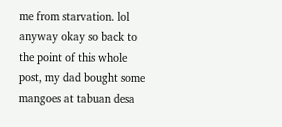me from starvation. lol anyway okay so back to the point of this whole post, my dad bought some mangoes at tabuan desa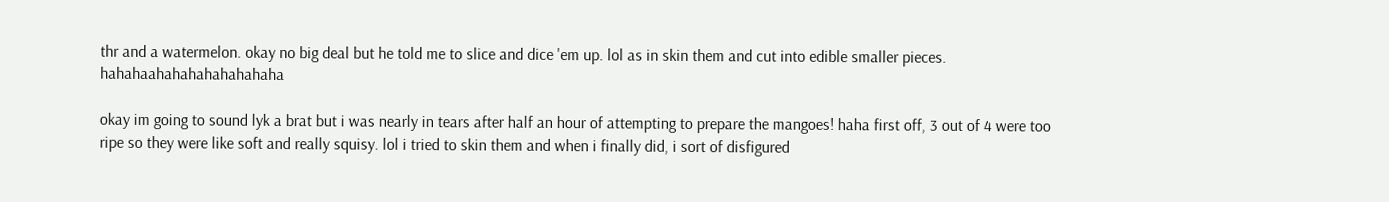thr and a watermelon. okay no big deal but he told me to slice and dice 'em up. lol as in skin them and cut into edible smaller pieces. hahahaahahahahahahahaha

okay im going to sound lyk a brat but i was nearly in tears after half an hour of attempting to prepare the mangoes! haha first off, 3 out of 4 were too ripe so they were like soft and really squisy. lol i tried to skin them and when i finally did, i sort of disfigured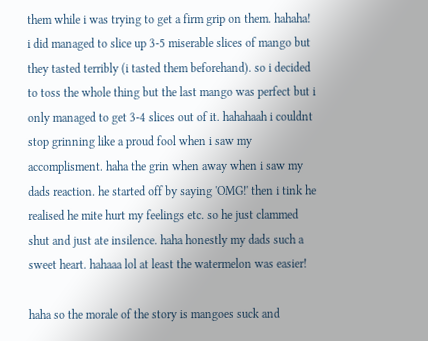them while i was trying to get a firm grip on them. hahaha! i did managed to slice up 3-5 miserable slices of mango but they tasted terribly (i tasted them beforehand). so i decided to toss the whole thing but the last mango was perfect but i only managed to get 3-4 slices out of it. hahahaah i couldnt stop grinning like a proud fool when i saw my accomplisment. haha the grin when away when i saw my dads reaction. he started off by saying 'OMG!' then i tink he realised he mite hurt my feelings etc. so he just clammed shut and just ate insilence. haha honestly my dads such a sweet heart. hahaaa lol at least the watermelon was easier!

haha so the morale of the story is mangoes suck and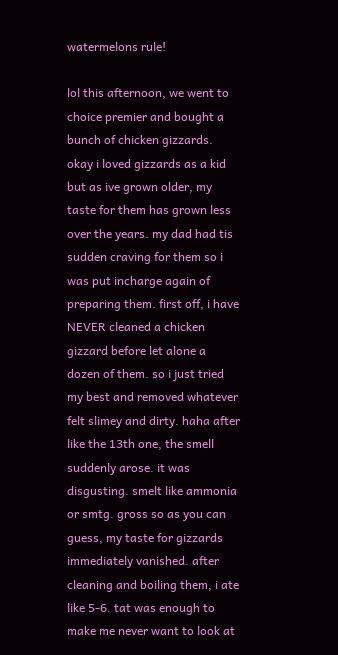watermelons rule!

lol this afternoon, we went to choice premier and bought a bunch of chicken gizzards. okay i loved gizzards as a kid but as ive grown older, my taste for them has grown less over the years. my dad had tis sudden craving for them so i was put incharge again of preparing them. first off, i have NEVER cleaned a chicken gizzard before let alone a dozen of them. so i just tried my best and removed whatever felt slimey and dirty. haha after like the 13th one, the smell suddenly arose. it was disgusting. smelt like ammonia or smtg. gross so as you can guess, my taste for gizzards immediately vanished. after cleaning and boiling them, i ate like 5-6. tat was enough to make me never want to look at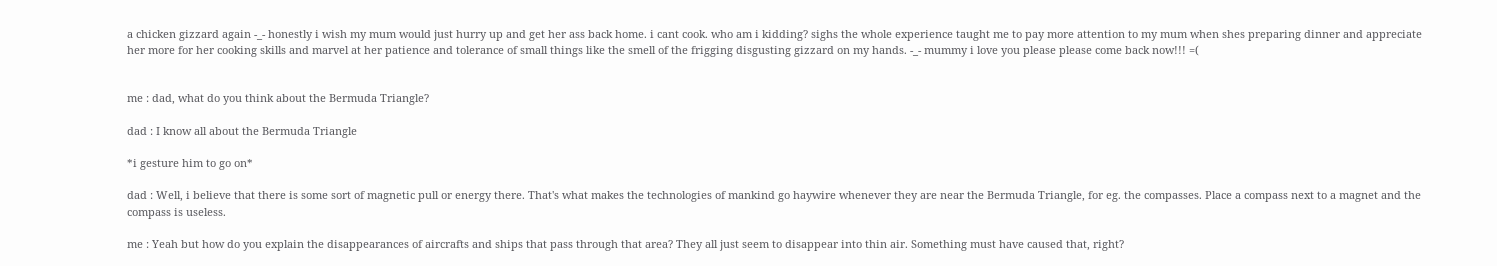a chicken gizzard again -_- honestly i wish my mum would just hurry up and get her ass back home. i cant cook. who am i kidding? sighs the whole experience taught me to pay more attention to my mum when shes preparing dinner and appreciate her more for her cooking skills and marvel at her patience and tolerance of small things like the smell of the frigging disgusting gizzard on my hands. -_- mummy i love you please please come back now!!! =(


me : dad, what do you think about the Bermuda Triangle?

dad : I know all about the Bermuda Triangle

*i gesture him to go on*

dad : Well, i believe that there is some sort of magnetic pull or energy there. That's what makes the technologies of mankind go haywire whenever they are near the Bermuda Triangle, for eg. the compasses. Place a compass next to a magnet and the compass is useless.

me : Yeah but how do you explain the disappearances of aircrafts and ships that pass through that area? They all just seem to disappear into thin air. Something must have caused that, right?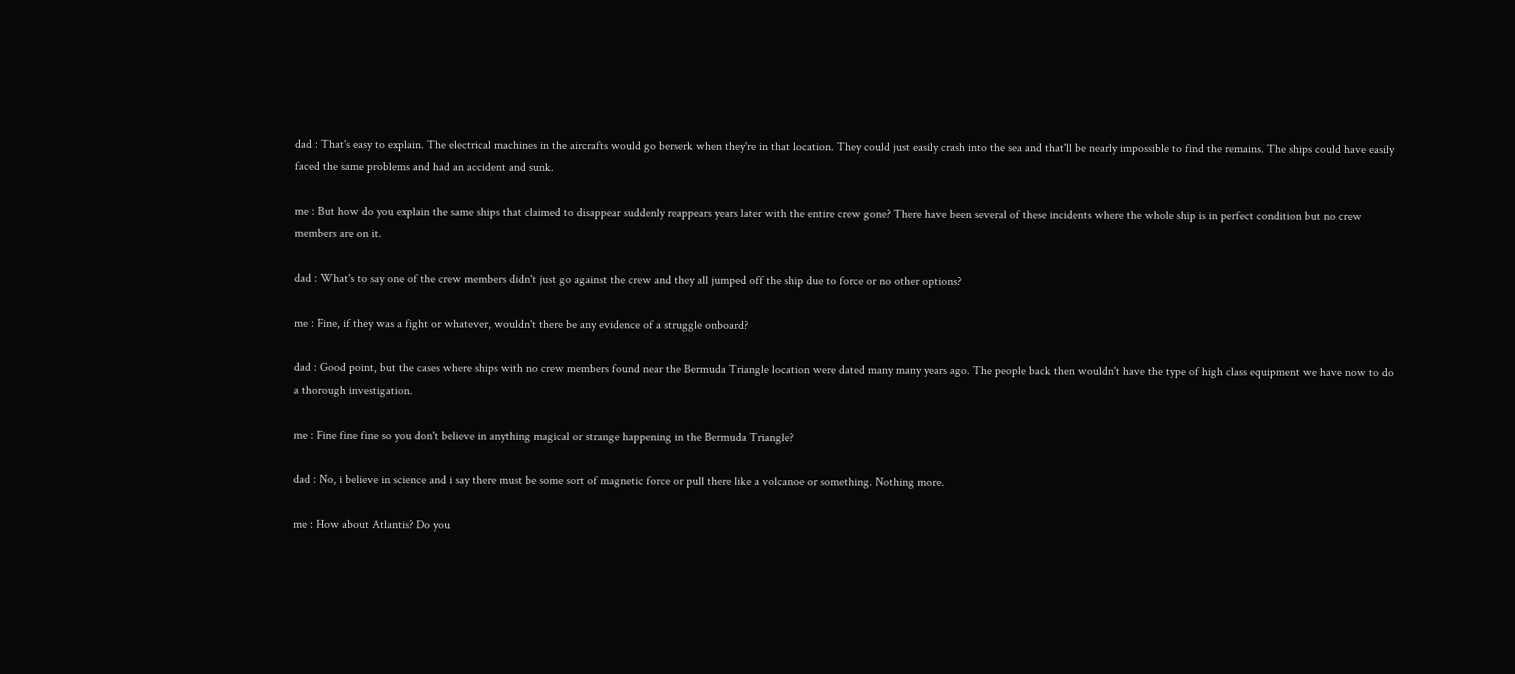dad : That's easy to explain. The electrical machines in the aircrafts would go berserk when they're in that location. They could just easily crash into the sea and that'll be nearly impossible to find the remains. The ships could have easily faced the same problems and had an accident and sunk.

me : But how do you explain the same ships that claimed to disappear suddenly reappears years later with the entire crew gone? There have been several of these incidents where the whole ship is in perfect condition but no crew members are on it.

dad : What's to say one of the crew members didn't just go against the crew and they all jumped off the ship due to force or no other options?

me : Fine, if they was a fight or whatever, wouldn't there be any evidence of a struggle onboard?

dad : Good point, but the cases where ships with no crew members found near the Bermuda Triangle location were dated many many years ago. The people back then wouldn't have the type of high class equipment we have now to do a thorough investigation.

me : Fine fine fine so you don't believe in anything magical or strange happening in the Bermuda Triangle?

dad : No, i believe in science and i say there must be some sort of magnetic force or pull there like a volcanoe or something. Nothing more.

me : How about Atlantis? Do you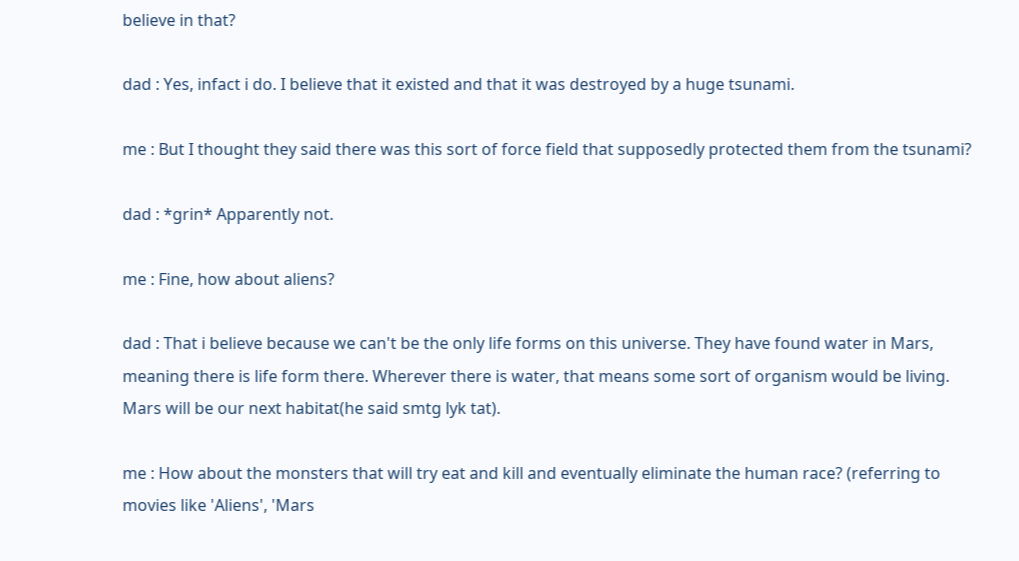believe in that?

dad : Yes, infact i do. I believe that it existed and that it was destroyed by a huge tsunami.

me : But I thought they said there was this sort of force field that supposedly protected them from the tsunami?

dad : *grin* Apparently not.

me : Fine, how about aliens?

dad : That i believe because we can't be the only life forms on this universe. They have found water in Mars, meaning there is life form there. Wherever there is water, that means some sort of organism would be living. Mars will be our next habitat(he said smtg lyk tat).

me : How about the monsters that will try eat and kill and eventually eliminate the human race? (referring to movies like 'Aliens', 'Mars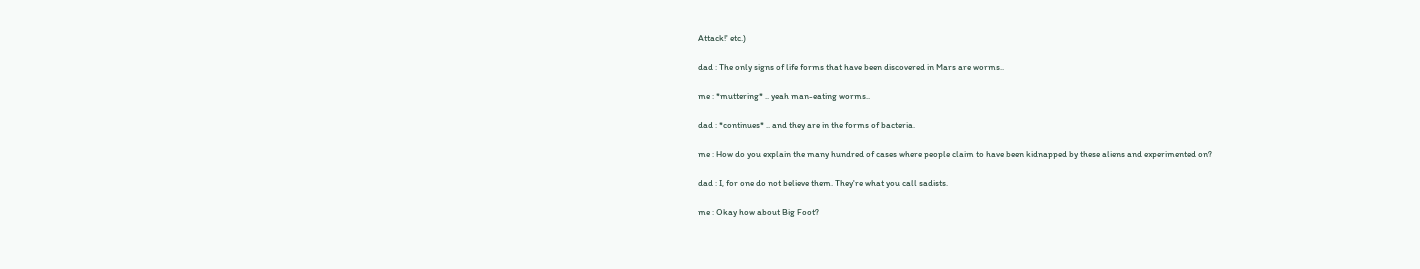Attack!' etc.)

dad : The only signs of life forms that have been discovered in Mars are worms..

me : *muttering* .. yeah man-eating worms..

dad : *continues* .. and they are in the forms of bacteria.

me : How do you explain the many hundred of cases where people claim to have been kidnapped by these aliens and experimented on?

dad : I, for one do not believe them. They're what you call sadists.

me : Okay how about Big Foot?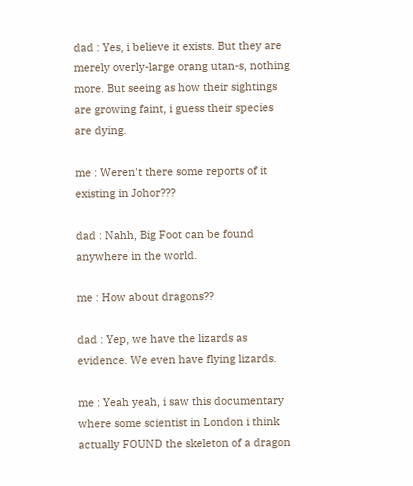dad : Yes, i believe it exists. But they are merely overly-large orang utan-s, nothing more. But seeing as how their sightings are growing faint, i guess their species are dying.

me : Weren't there some reports of it existing in Johor???

dad : Nahh, Big Foot can be found anywhere in the world.

me : How about dragons??

dad : Yep, we have the lizards as evidence. We even have flying lizards.

me : Yeah yeah, i saw this documentary where some scientist in London i think actually FOUND the skeleton of a dragon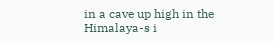in a cave up high in the Himalaya-s i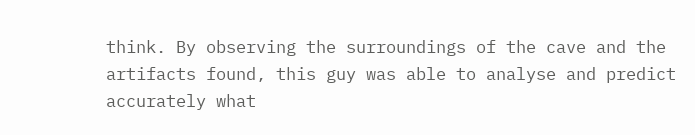think. By observing the surroundings of the cave and the artifacts found, this guy was able to analyse and predict accurately what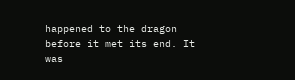happened to the dragon before it met its end. It was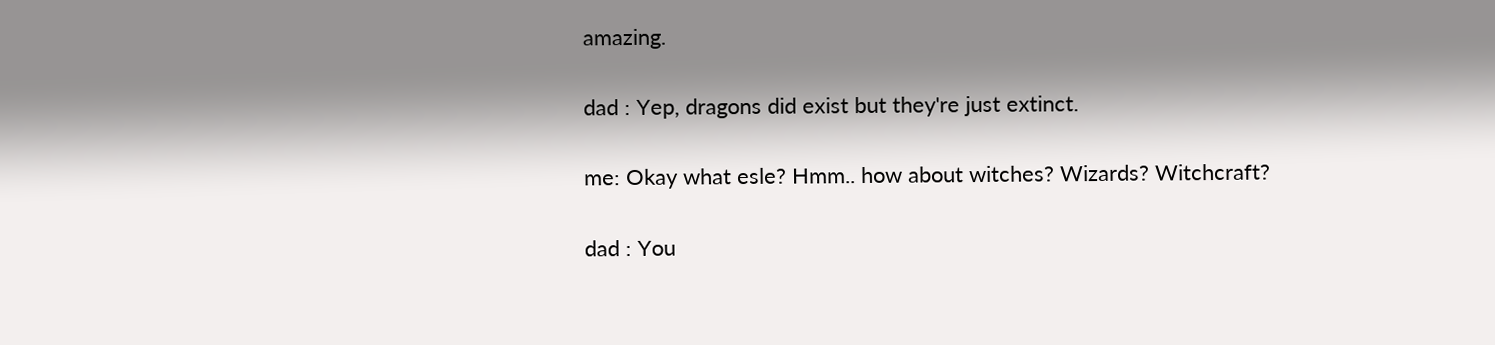amazing.

dad : Yep, dragons did exist but they're just extinct.

me: Okay what esle? Hmm.. how about witches? Wizards? Witchcraft?

dad : You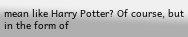mean like Harry Potter? Of course, but in the form of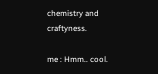chemistry and craftyness.

me : Hmm.. cool.